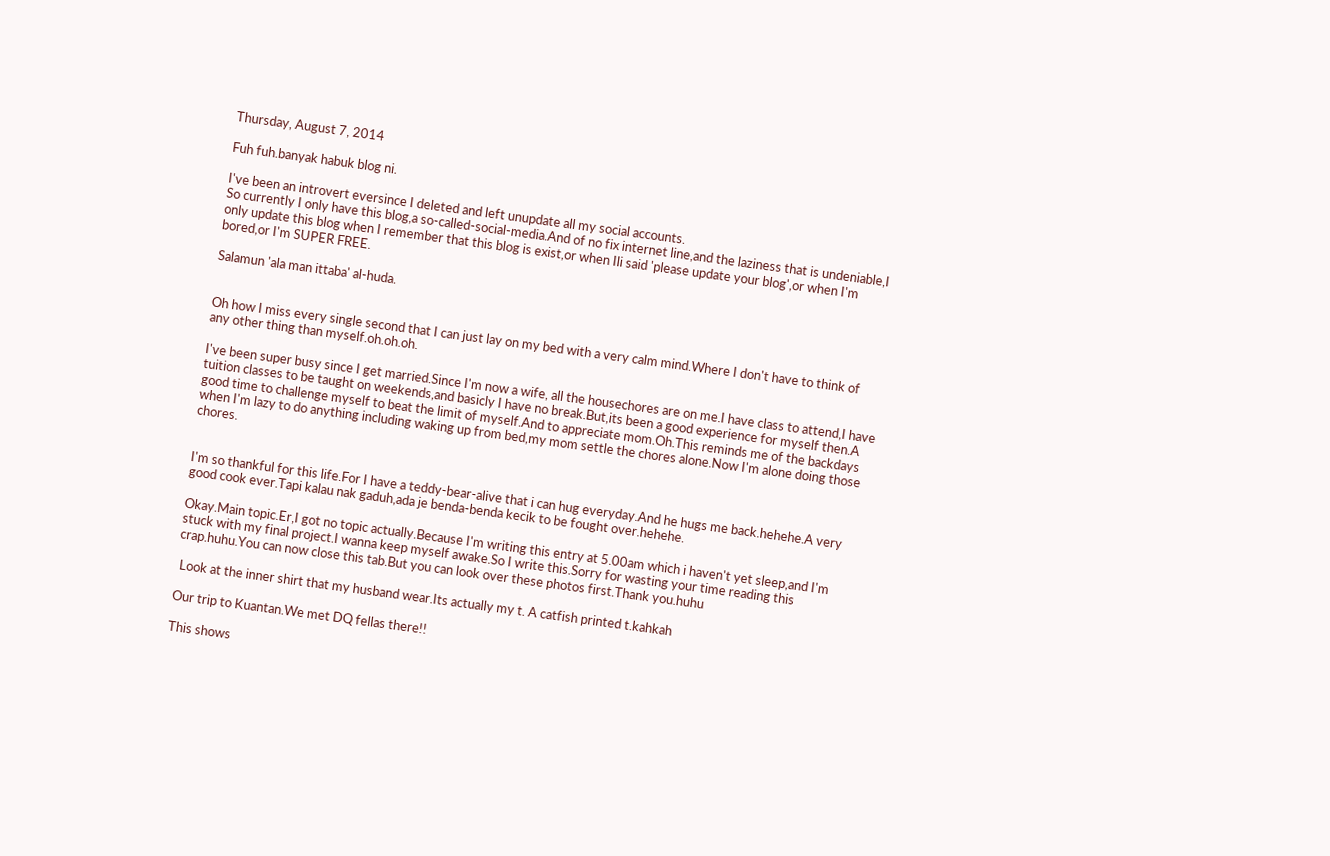Thursday, August 7, 2014

Fuh fuh.banyak habuk blog ni.

I've been an introvert eversince I deleted and left unupdate all my social accounts.
So currently I only have this blog,a so-called-social-media.And of no fix internet line,and the laziness that is undeniable,I only update this blog when I remember that this blog is exist,or when Ili said 'please update your blog',or when I'm bored,or I'm SUPER FREE.

Salamun 'ala man ittaba' al-huda.


Oh how I miss every single second that I can just lay on my bed with a very calm mind.Where I don't have to think of any other thing than myself.oh.oh.oh.

I've been super busy since I get married.Since I'm now a wife, all the housechores are on me.I have class to attend,I have tuition classes to be taught on weekends,and basicly I have no break.But,its been a good experience for myself then.A good time to challenge myself to beat the limit of myself.And to appreciate mom.Oh.This reminds me of the backdays when I'm lazy to do anything including waking up from bed,my mom settle the chores alone.Now I'm alone doing those chores.


I'm so thankful for this life.For I have a teddy-bear-alive that i can hug everyday.And he hugs me back.hehehe.A very good cook ever.Tapi kalau nak gaduh,ada je benda-benda kecik to be fought over.hehehe.

Okay.Main topic.Er,I got no topic actually.Because I'm writing this entry at 5.00am which i haven't yet sleep,and I'm stuck with my final project.I wanna keep myself awake.So I write this.Sorry for wasting your time reading this crap.huhu.You can now close this tab.But you can look over these photos first.Thank you.huhu

 Look at the inner shirt that my husband wear.Its actually my t. A catfish printed t.kahkah

Our trip to Kuantan.We met DQ fellas there!!

This shows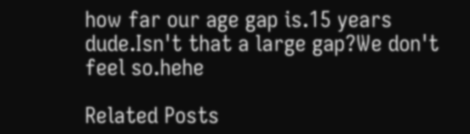how far our age gap is.15 years dude.Isn't that a large gap?We don't feel so.hehe

Related Posts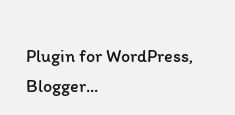Plugin for WordPress, Blogger...